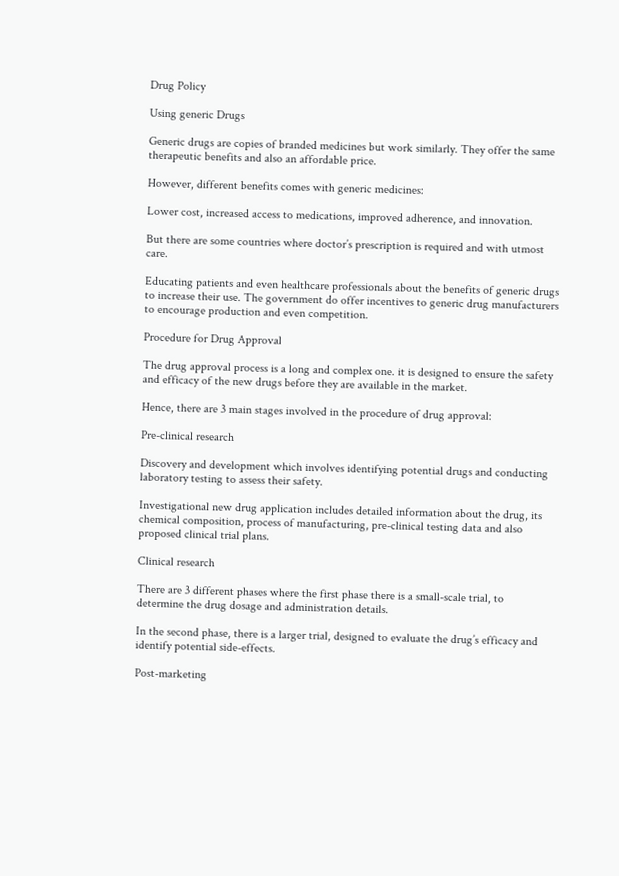Drug Policy

Using generic Drugs

Generic drugs are copies of branded medicines but work similarly. They offer the same therapeutic benefits and also an affordable price.

However, different benefits comes with generic medicines:

Lower cost, increased access to medications, improved adherence, and innovation.

But there are some countries where doctor’s prescription is required and with utmost care.

Educating patients and even healthcare professionals about the benefits of generic drugs to increase their use. The government do offer incentives to generic drug manufacturers to encourage production and even competition.

Procedure for Drug Approval

The drug approval process is a long and complex one. it is designed to ensure the safety and efficacy of the new drugs before they are available in the market.

Hence, there are 3 main stages involved in the procedure of drug approval:

Pre-clinical research

Discovery and development which involves identifying potential drugs and conducting laboratory testing to assess their safety.

Investigational new drug application includes detailed information about the drug, its chemical composition, process of manufacturing, pre-clinical testing data and also proposed clinical trial plans.

Clinical research

There are 3 different phases where the first phase there is a small-scale trial, to determine the drug dosage and administration details.

In the second phase, there is a larger trial, designed to evaluate the drug’s efficacy and identify potential side-effects.

Post-marketing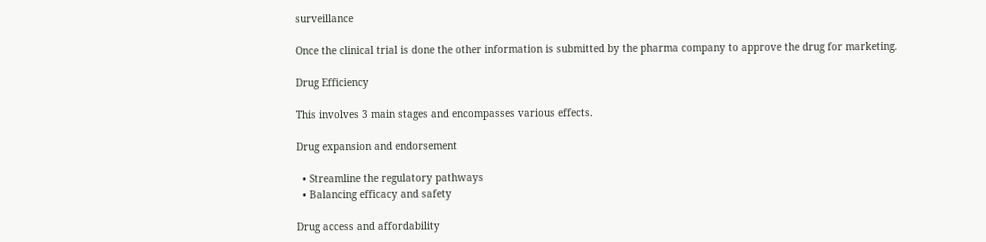surveillance

Once the clinical trial is done the other information is submitted by the pharma company to approve the drug for marketing.

Drug Efficiency

This involves 3 main stages and encompasses various effects.

Drug expansion and endorsement

  • Streamline the regulatory pathways
  • Balancing efficacy and safety

Drug access and affordability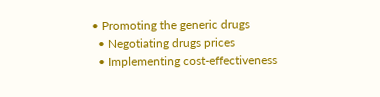• Promoting the generic drugs
  • Negotiating drugs prices
  • Implementing cost-effectiveness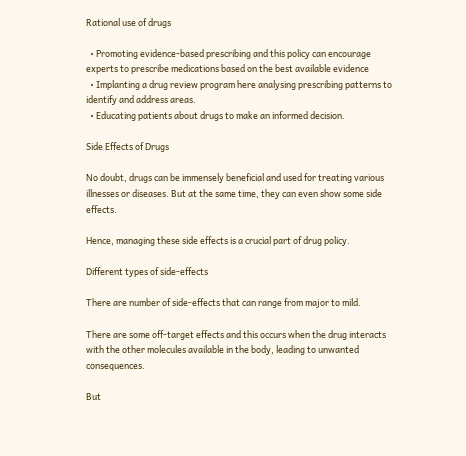Rational use of drugs

  • Promoting evidence-based prescribing and this policy can encourage experts to prescribe medications based on the best available evidence
  • Implanting a drug review program here analysing prescribing patterns to identify and address areas.
  • Educating patients about drugs to make an informed decision.

Side Effects of Drugs

No doubt, drugs can be immensely beneficial and used for treating various illnesses or diseases. But at the same time, they can even show some side effects.

Hence, managing these side effects is a crucial part of drug policy.

Different types of side-effects

There are number of side-effects that can range from major to mild.

There are some off-target effects and this occurs when the drug interacts with the other molecules available in the body, leading to unwanted consequences.

But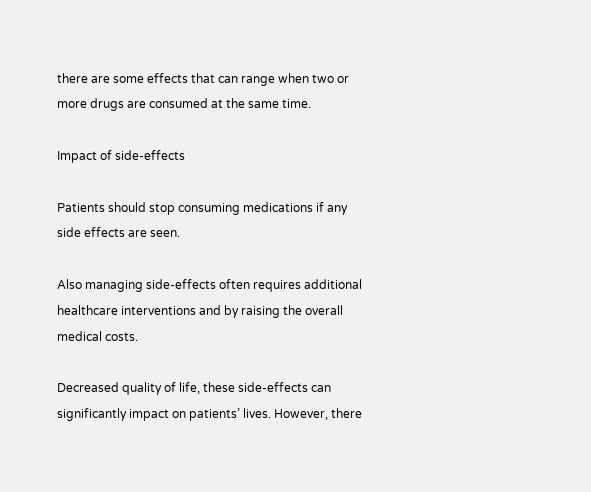there are some effects that can range when two or more drugs are consumed at the same time.

Impact of side-effects

Patients should stop consuming medications if any side effects are seen.

Also managing side-effects often requires additional healthcare interventions and by raising the overall medical costs.

Decreased quality of life, these side-effects can significantly impact on patients’ lives. However, there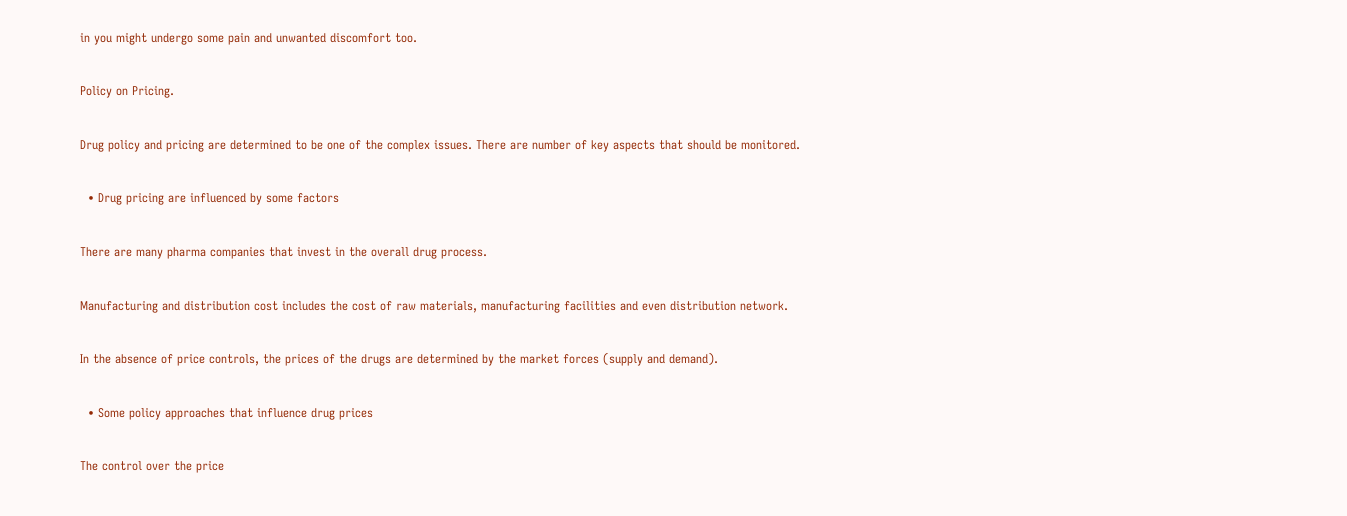in you might undergo some pain and unwanted discomfort too.

Policy on Pricing.

Drug policy and pricing are determined to be one of the complex issues. There are number of key aspects that should be monitored.

  • Drug pricing are influenced by some factors

There are many pharma companies that invest in the overall drug process.

Manufacturing and distribution cost includes the cost of raw materials, manufacturing facilities and even distribution network.

In the absence of price controls, the prices of the drugs are determined by the market forces (supply and demand).

  • Some policy approaches that influence drug prices

The control over the price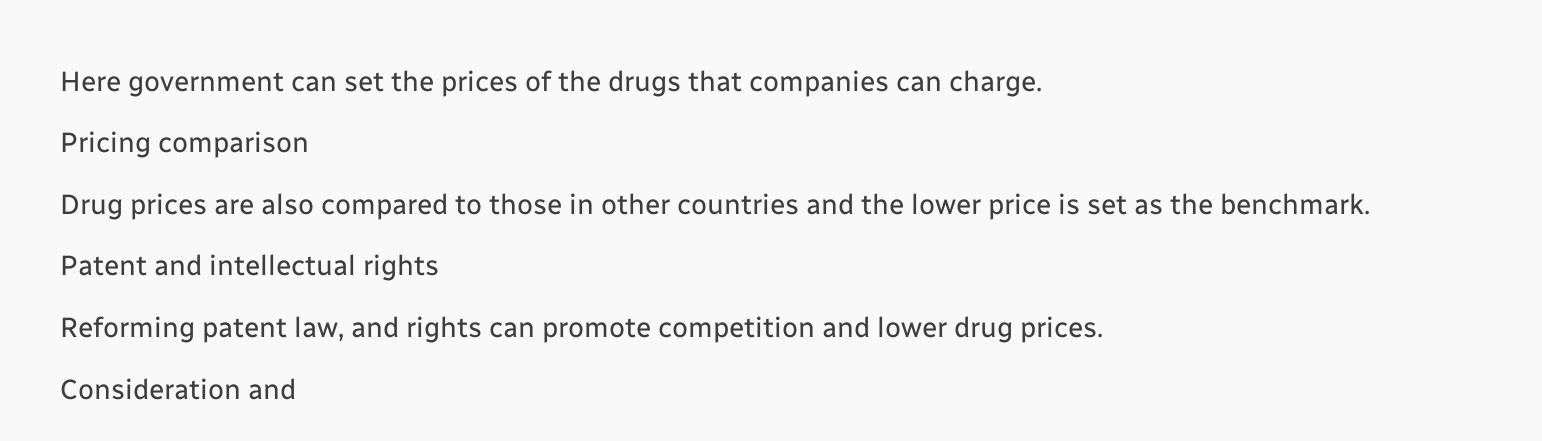Here government can set the prices of the drugs that companies can charge.

Pricing comparison

Drug prices are also compared to those in other countries and the lower price is set as the benchmark.

Patent and intellectual rights

Reforming patent law, and rights can promote competition and lower drug prices.

Consideration and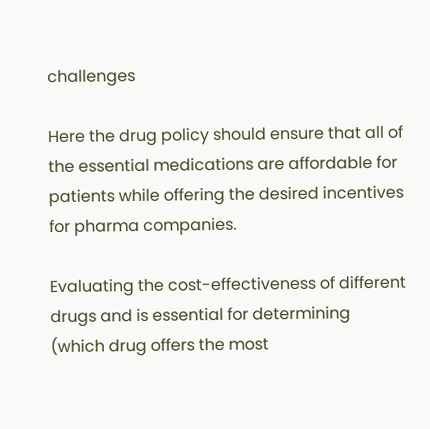challenges

Here the drug policy should ensure that all of the essential medications are affordable for patients while offering the desired incentives for pharma companies.

Evaluating the cost-effectiveness of different drugs and is essential for determining (which drug offers the most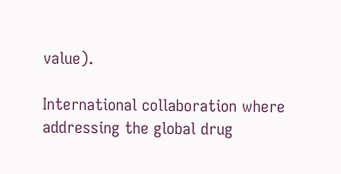value).

International collaboration where addressing the global drug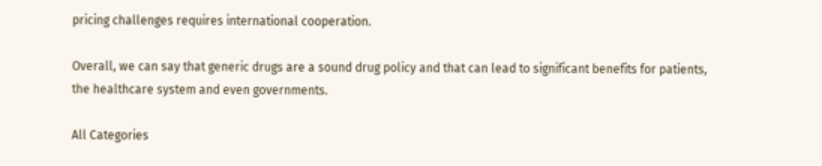pricing challenges requires international cooperation.

Overall, we can say that generic drugs are a sound drug policy and that can lead to significant benefits for patients, the healthcare system and even governments.

All Categories